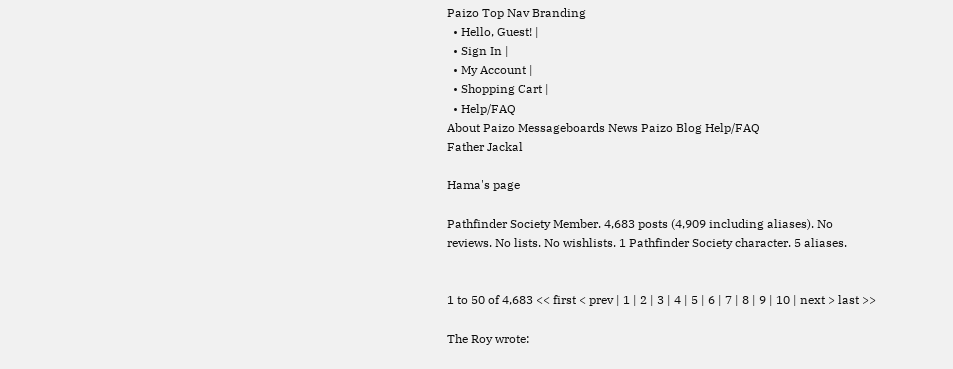Paizo Top Nav Branding
  • Hello, Guest! |
  • Sign In |
  • My Account |
  • Shopping Cart |
  • Help/FAQ
About Paizo Messageboards News Paizo Blog Help/FAQ
Father Jackal

Hama's page

Pathfinder Society Member. 4,683 posts (4,909 including aliases). No reviews. No lists. No wishlists. 1 Pathfinder Society character. 5 aliases.


1 to 50 of 4,683 << first < prev | 1 | 2 | 3 | 4 | 5 | 6 | 7 | 8 | 9 | 10 | next > last >>

The Roy wrote: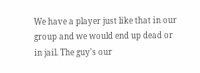We have a player just like that in our group and we would end up dead or in jail. The guy's our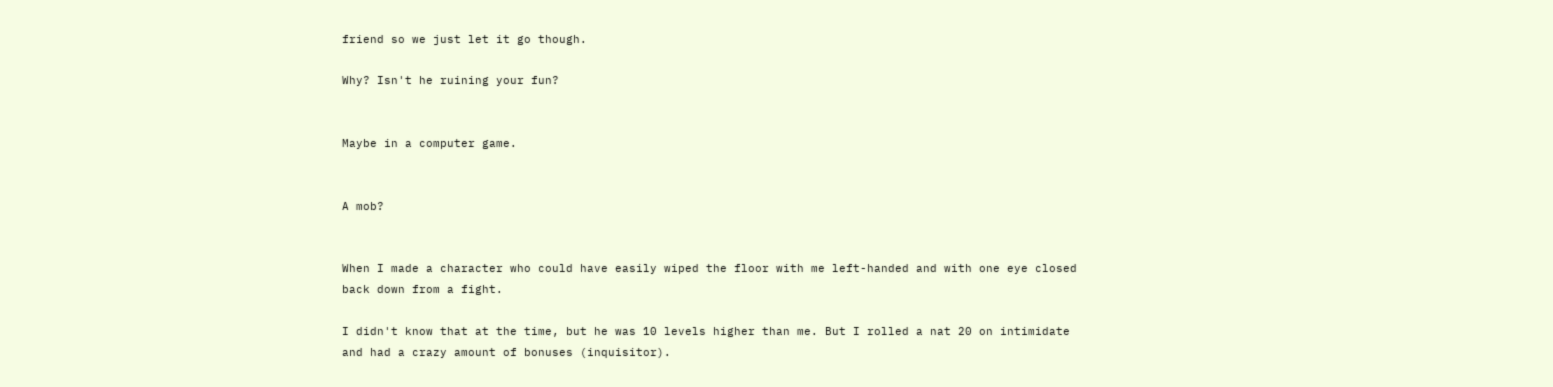friend so we just let it go though.

Why? Isn't he ruining your fun?


Maybe in a computer game.


A mob?


When I made a character who could have easily wiped the floor with me left-handed and with one eye closed back down from a fight.

I didn't know that at the time, but he was 10 levels higher than me. But I rolled a nat 20 on intimidate and had a crazy amount of bonuses (inquisitor).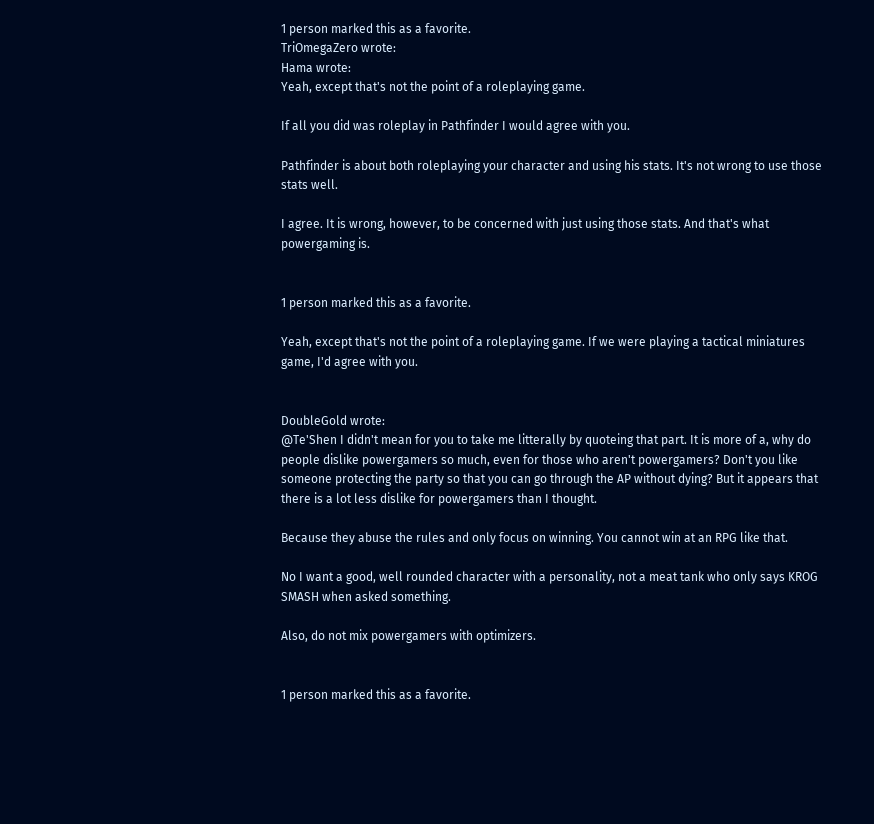1 person marked this as a favorite.
TriOmegaZero wrote:
Hama wrote:
Yeah, except that's not the point of a roleplaying game.

If all you did was roleplay in Pathfinder I would agree with you.

Pathfinder is about both roleplaying your character and using his stats. It's not wrong to use those stats well.

I agree. It is wrong, however, to be concerned with just using those stats. And that's what powergaming is.


1 person marked this as a favorite.

Yeah, except that's not the point of a roleplaying game. If we were playing a tactical miniatures game, I'd agree with you.


DoubleGold wrote:
@Te'Shen I didn't mean for you to take me litterally by quoteing that part. It is more of a, why do people dislike powergamers so much, even for those who aren't powergamers? Don't you like someone protecting the party so that you can go through the AP without dying? But it appears that there is a lot less dislike for powergamers than I thought.

Because they abuse the rules and only focus on winning. You cannot win at an RPG like that.

No I want a good, well rounded character with a personality, not a meat tank who only says KROG SMASH when asked something.

Also, do not mix powergamers with optimizers.


1 person marked this as a favorite.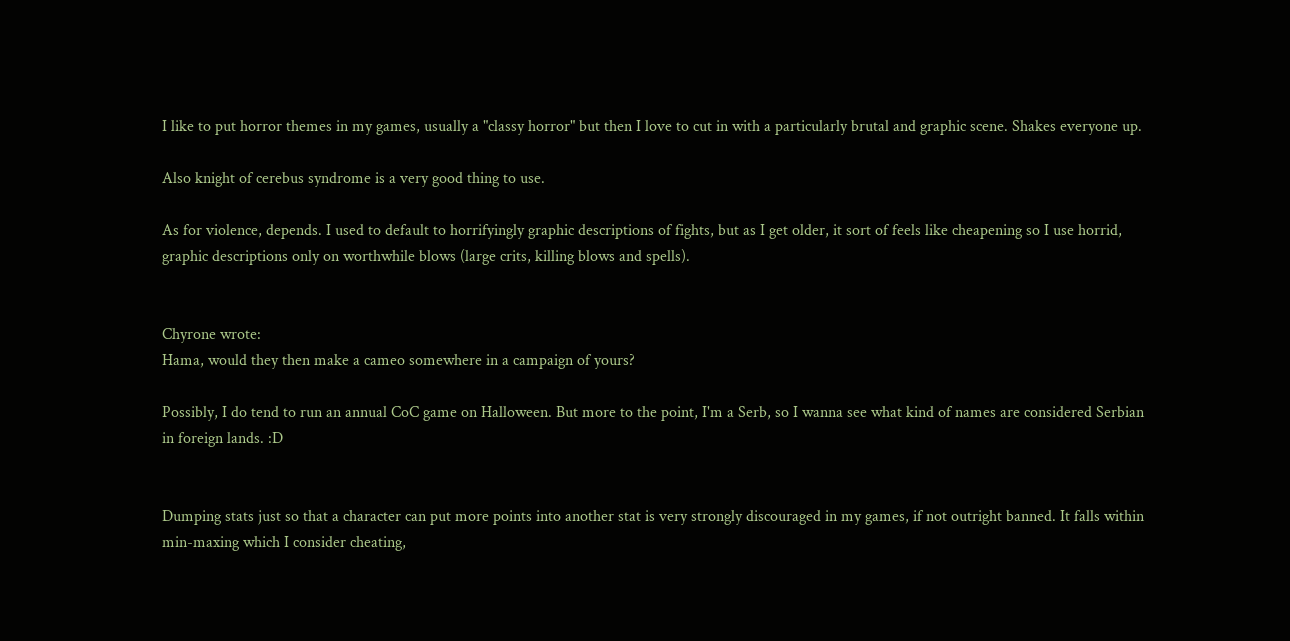I like to put horror themes in my games, usually a "classy horror" but then I love to cut in with a particularly brutal and graphic scene. Shakes everyone up.

Also knight of cerebus syndrome is a very good thing to use.

As for violence, depends. I used to default to horrifyingly graphic descriptions of fights, but as I get older, it sort of feels like cheapening so I use horrid, graphic descriptions only on worthwhile blows (large crits, killing blows and spells).


Chyrone wrote:
Hama, would they then make a cameo somewhere in a campaign of yours?

Possibly, I do tend to run an annual CoC game on Halloween. But more to the point, I'm a Serb, so I wanna see what kind of names are considered Serbian in foreign lands. :D


Dumping stats just so that a character can put more points into another stat is very strongly discouraged in my games, if not outright banned. It falls within min-maxing which I consider cheating,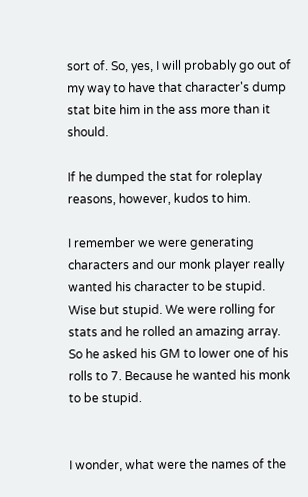sort of. So, yes, I will probably go out of my way to have that character's dump stat bite him in the ass more than it should.

If he dumped the stat for roleplay reasons, however, kudos to him.

I remember we were generating characters and our monk player really wanted his character to be stupid. Wise but stupid. We were rolling for stats and he rolled an amazing array. So he asked his GM to lower one of his rolls to 7. Because he wanted his monk to be stupid.


I wonder, what were the names of the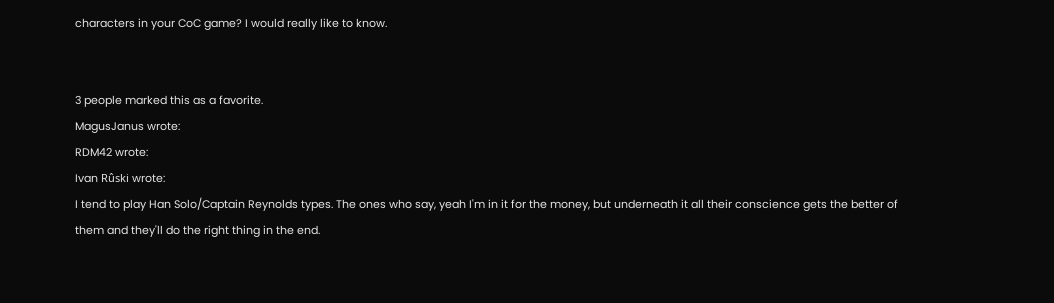characters in your CoC game? I would really like to know.


3 people marked this as a favorite.
MagusJanus wrote:
RDM42 wrote:
Ivan Rûski wrote:
I tend to play Han Solo/Captain Reynolds types. The ones who say, yeah I'm in it for the money, but underneath it all their conscience gets the better of them and they'll do the right thing in the end.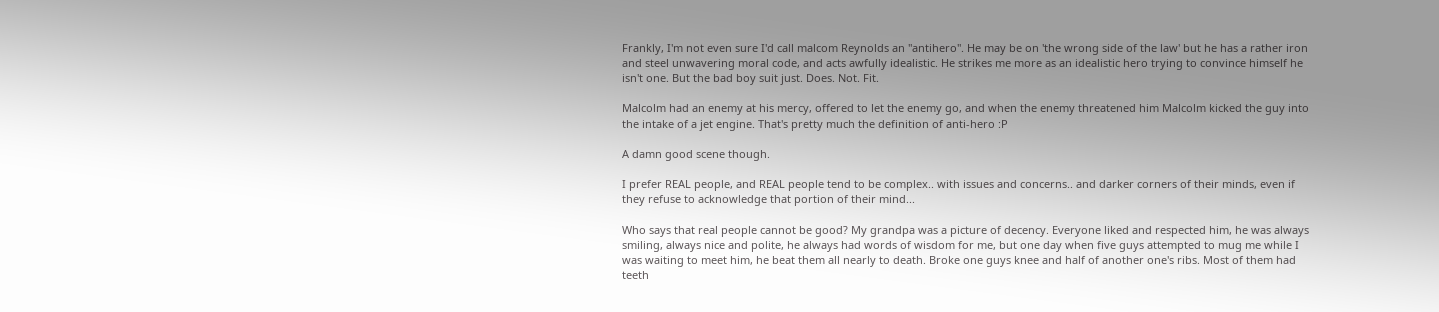Frankly, I'm not even sure I'd call malcom Reynolds an "antihero". He may be on 'the wrong side of the law' but he has a rather iron and steel unwavering moral code, and acts awfully idealistic. He strikes me more as an idealistic hero trying to convince himself he isn't one. But the bad boy suit just. Does. Not. Fit.

Malcolm had an enemy at his mercy, offered to let the enemy go, and when the enemy threatened him Malcolm kicked the guy into the intake of a jet engine. That's pretty much the definition of anti-hero :P

A damn good scene though.

I prefer REAL people, and REAL people tend to be complex.. with issues and concerns.. and darker corners of their minds, even if they refuse to acknowledge that portion of their mind...

Who says that real people cannot be good? My grandpa was a picture of decency. Everyone liked and respected him, he was always smiling, always nice and polite, he always had words of wisdom for me, but one day when five guys attempted to mug me while I was waiting to meet him, he beat them all nearly to death. Broke one guys knee and half of another one's ribs. Most of them had teeth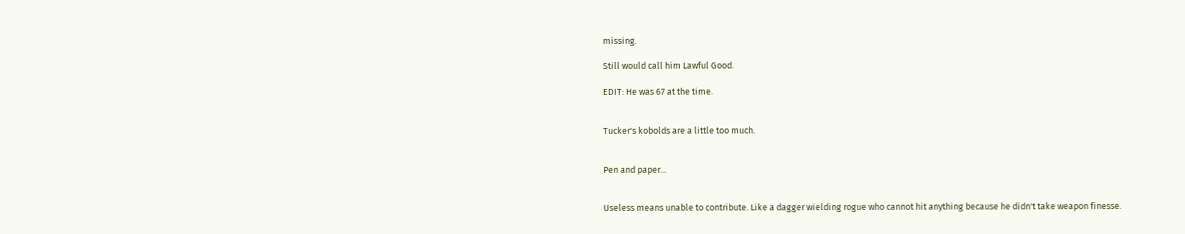missing.

Still would call him Lawful Good.

EDIT: He was 67 at the time.


Tucker's kobolds are a little too much.


Pen and paper...


Useless means unable to contribute. Like a dagger wielding rogue who cannot hit anything because he didn't take weapon finesse.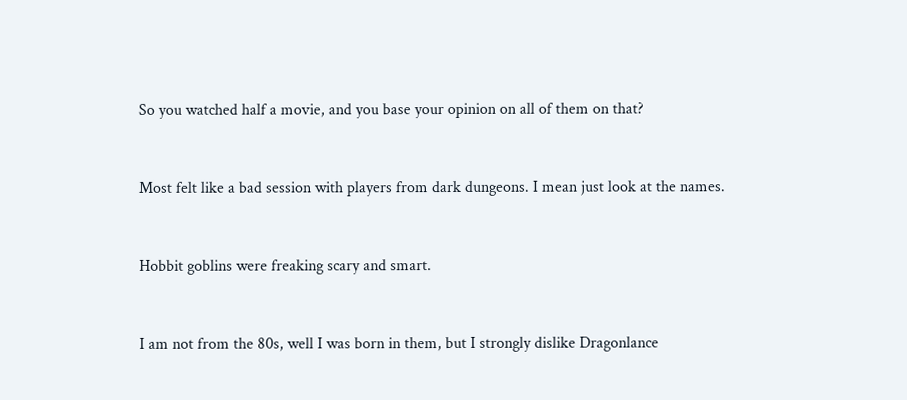So you watched half a movie, and you base your opinion on all of them on that?


Most felt like a bad session with players from dark dungeons. I mean just look at the names.


Hobbit goblins were freaking scary and smart.


I am not from the 80s, well I was born in them, but I strongly dislike Dragonlance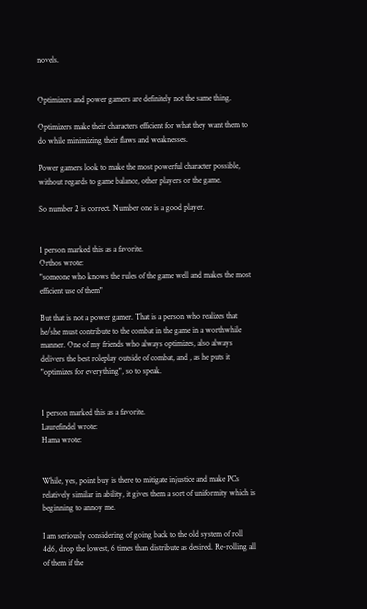novels.


Optimizers and power gamers are definitely not the same thing.

Optimizers make their characters efficient for what they want them to do while minimizing their flaws and weaknesses.

Power gamers look to make the most powerful character possible, without regards to game balance, other players or the game.

So number 2 is correct. Number one is a good player.


1 person marked this as a favorite.
Orthos wrote:
"someone who knows the rules of the game well and makes the most efficient use of them"

But that is not a power gamer. That is a person who realizes that he/she must contribute to the combat in the game in a worthwhile manner. One of my friends who always optimizes, also always delivers the best roleplay outside of combat, and , as he puts it "optimizes for everything", so to speak.


1 person marked this as a favorite.
Laurefindel wrote:
Hama wrote:


While, yes, point buy is there to mitigate injustice and make PCs relatively similar in ability, it gives them a sort of uniformity which is beginning to annoy me.

I am seriously considering of going back to the old system of roll 4d6, drop the lowest, 6 times than distribute as desired. Re-rolling all of them if the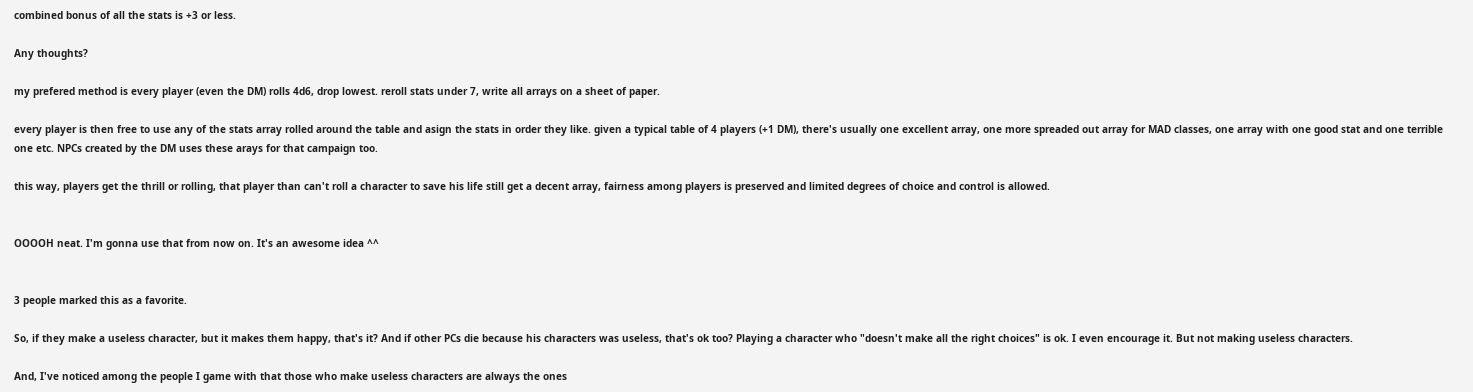combined bonus of all the stats is +3 or less.

Any thoughts?

my prefered method is every player (even the DM) rolls 4d6, drop lowest. reroll stats under 7, write all arrays on a sheet of paper.

every player is then free to use any of the stats array rolled around the table and asign the stats in order they like. given a typical table of 4 players (+1 DM), there's usually one excellent array, one more spreaded out array for MAD classes, one array with one good stat and one terrible one etc. NPCs created by the DM uses these arays for that campaign too.

this way, players get the thrill or rolling, that player than can't roll a character to save his life still get a decent array, fairness among players is preserved and limited degrees of choice and control is allowed.


OOOOH neat. I'm gonna use that from now on. It's an awesome idea ^^


3 people marked this as a favorite.

So, if they make a useless character, but it makes them happy, that's it? And if other PCs die because his characters was useless, that's ok too? Playing a character who "doesn't make all the right choices" is ok. I even encourage it. But not making useless characters.

And, I've noticed among the people I game with that those who make useless characters are always the ones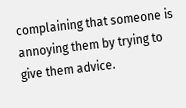complaining that someone is annoying them by trying to give them advice.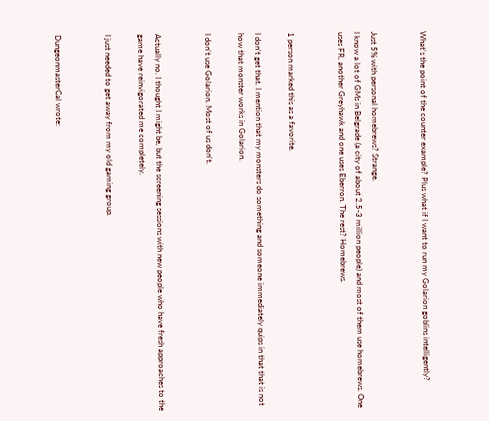What's the point of the counter example? Plus what if I want to run my Golarion goblins intelligently?


Just 5% with personal homebrews? Strange.
I know a lot of GMs in Belgrade (a city of about 2.5-3 million people) and most of them use homebrews. One uses FR, another Greyhawk and one uses Eberron. The rest? Homebrews.


1 person marked this as a favorite.

I don't get that. I mention that my monsters do something and someone immediately quips in that that is not how that monster works in Golarion.

I don't use Golarion. Most of us don't.


Actually no. I thought I might be, but the screening sessions with new people who have fresh approaches to the game have reinvigorated me completely.

I just needed to get away from my old gaming group.


DungeonmasterCal wrote: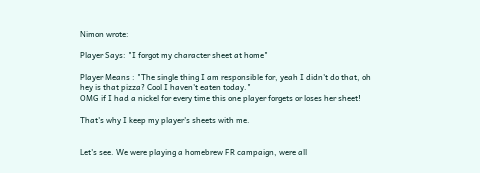Nimon wrote:

Player Says: "I forgot my character sheet at home"

Player Means : "The single thing I am responsible for, yeah I didn't do that, oh hey is that pizza? Cool I haven't eaten today."
OMG if I had a nickel for every time this one player forgets or loses her sheet!

That's why I keep my player's sheets with me.


Let's see. We were playing a homebrew FR campaign, were all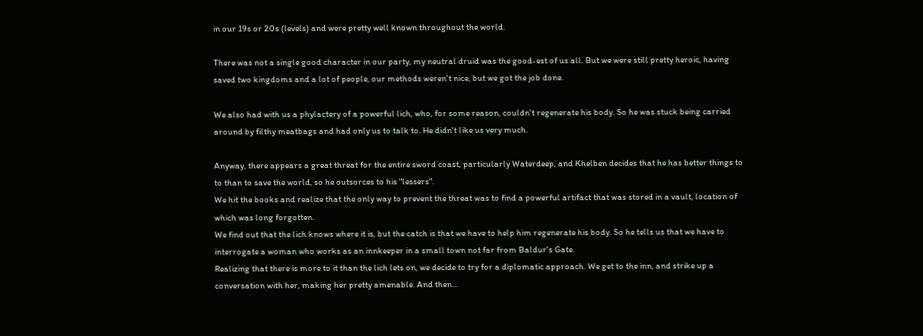in our 19s or 20s (levels) and were pretty well known throughout the world.

There was not a single good character in our party, my neutral druid was the good-est of us all. But we were still pretty heroic, having saved two kingdoms and a lot of people, our methods weren't nice, but we got the job done.

We also had with us a phylactery of a powerful lich, who, for some reason, couldn't regenerate his body. So he was stuck being carried around by filthy meatbags and had only us to talk to. He didn't like us very much.

Anyway, there appears a great threat for the entire sword coast, particularly Waterdeep, and Khelben decides that he has better things to to than to save the world, so he outsorces to his "lessers".
We hit the books and realize that the only way to prevent the threat was to find a powerful artifact that was stored in a vault, location of which was long forgotten.
We find out that the lich knows where it is, but the catch is that we have to help him regenerate his body. So he tells us that we have to interrogate a woman who works as an innkeeper in a small town not far from Baldur's Gate.
Realizing that there is more to it than the lich lets on, we decide to try for a diplomatic approach. We get to the inn, and strike up a conversation with her, making her pretty amenable. And then...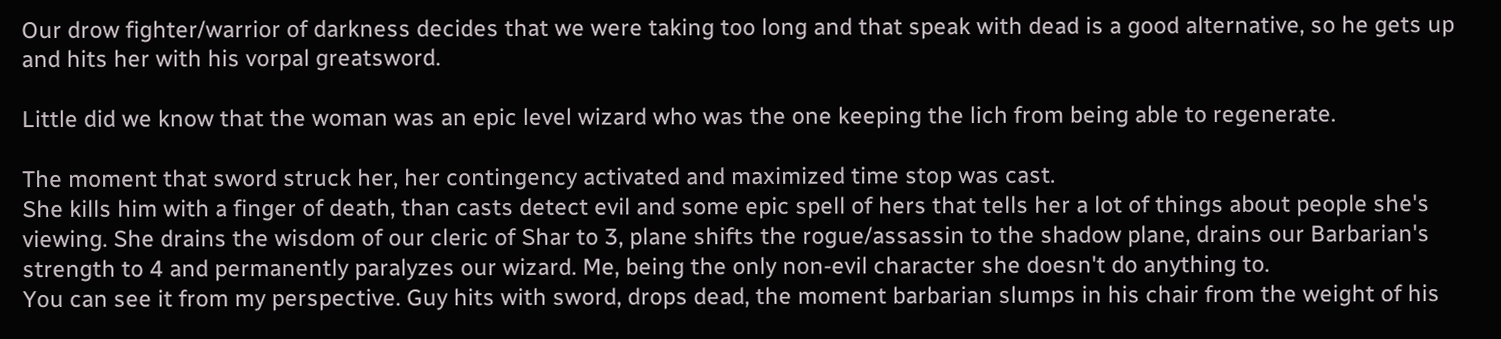Our drow fighter/warrior of darkness decides that we were taking too long and that speak with dead is a good alternative, so he gets up and hits her with his vorpal greatsword.

Little did we know that the woman was an epic level wizard who was the one keeping the lich from being able to regenerate.

The moment that sword struck her, her contingency activated and maximized time stop was cast.
She kills him with a finger of death, than casts detect evil and some epic spell of hers that tells her a lot of things about people she's viewing. She drains the wisdom of our cleric of Shar to 3, plane shifts the rogue/assassin to the shadow plane, drains our Barbarian's strength to 4 and permanently paralyzes our wizard. Me, being the only non-evil character she doesn't do anything to.
You can see it from my perspective. Guy hits with sword, drops dead, the moment barbarian slumps in his chair from the weight of his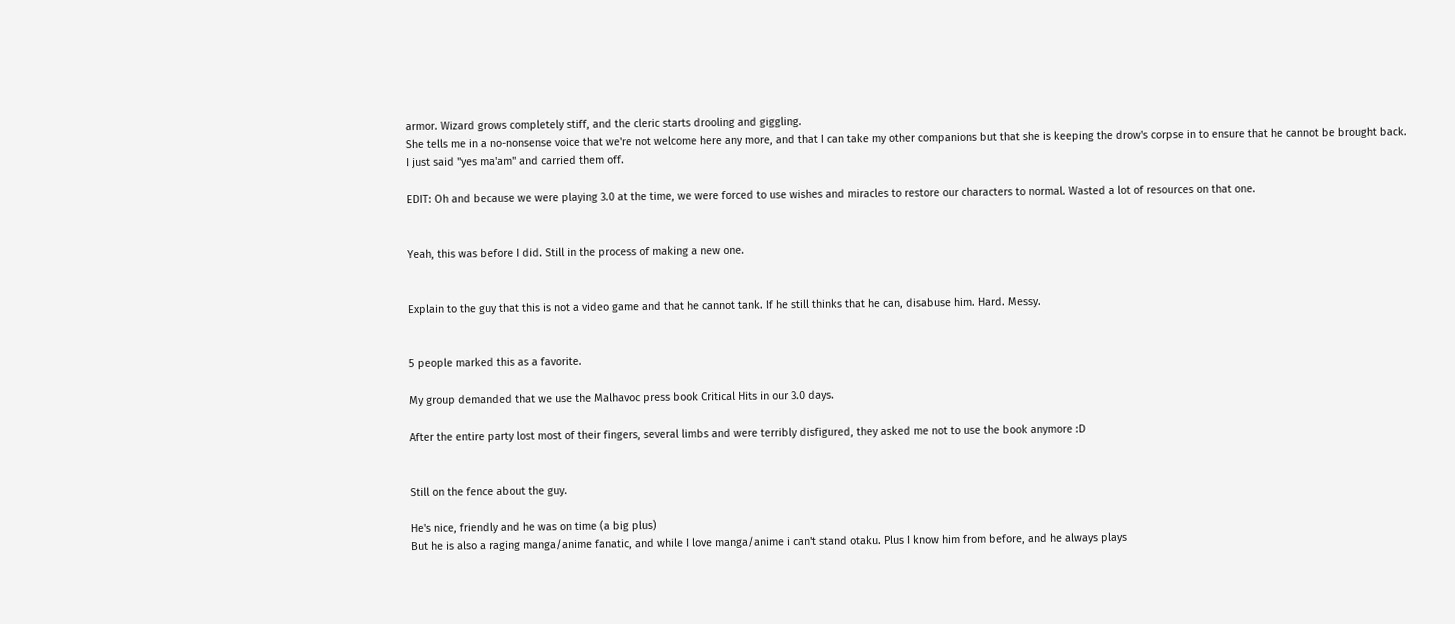armor. Wizard grows completely stiff, and the cleric starts drooling and giggling.
She tells me in a no-nonsense voice that we're not welcome here any more, and that I can take my other companions but that she is keeping the drow's corpse in to ensure that he cannot be brought back.
I just said "yes ma'am" and carried them off.

EDIT: Oh and because we were playing 3.0 at the time, we were forced to use wishes and miracles to restore our characters to normal. Wasted a lot of resources on that one.


Yeah, this was before I did. Still in the process of making a new one.


Explain to the guy that this is not a video game and that he cannot tank. If he still thinks that he can, disabuse him. Hard. Messy.


5 people marked this as a favorite.

My group demanded that we use the Malhavoc press book Critical Hits in our 3.0 days.

After the entire party lost most of their fingers, several limbs and were terribly disfigured, they asked me not to use the book anymore :D


Still on the fence about the guy.

He's nice, friendly and he was on time (a big plus)
But he is also a raging manga/anime fanatic, and while I love manga/anime i can't stand otaku. Plus I know him from before, and he always plays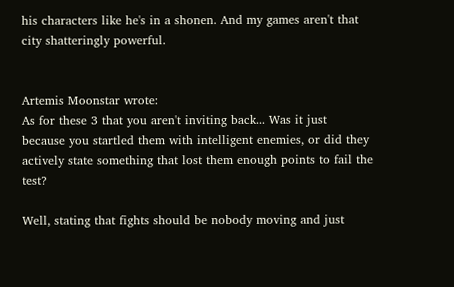his characters like he's in a shonen. And my games aren't that city shatteringly powerful.


Artemis Moonstar wrote:
As for these 3 that you aren't inviting back... Was it just because you startled them with intelligent enemies, or did they actively state something that lost them enough points to fail the test?

Well, stating that fights should be nobody moving and just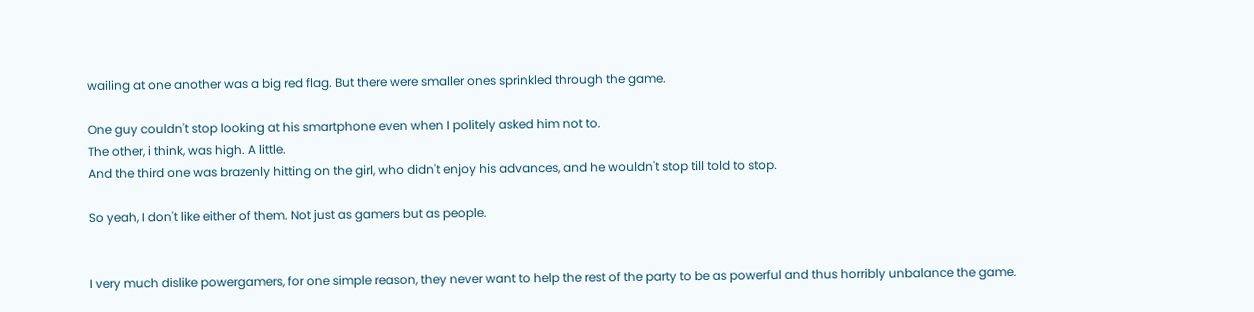wailing at one another was a big red flag. But there were smaller ones sprinkled through the game.

One guy couldn't stop looking at his smartphone even when I politely asked him not to.
The other, i think, was high. A little.
And the third one was brazenly hitting on the girl, who didn't enjoy his advances, and he wouldn't stop till told to stop.

So yeah, I don't like either of them. Not just as gamers but as people.


I very much dislike powergamers, for one simple reason, they never want to help the rest of the party to be as powerful and thus horribly unbalance the game.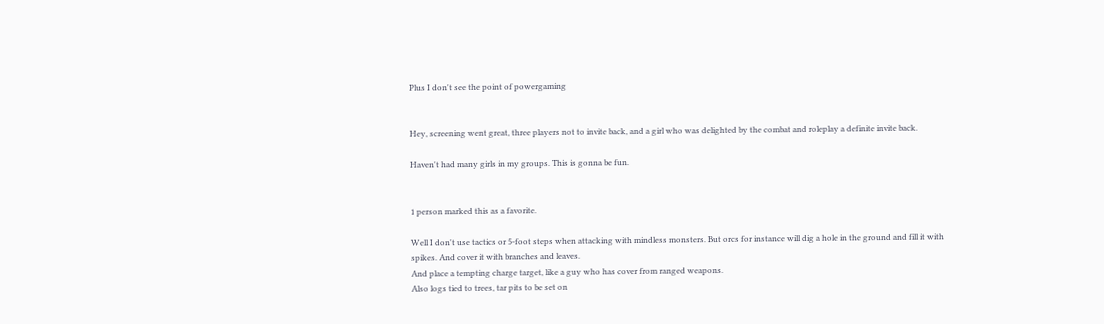Plus I don't see the point of powergaming


Hey, screening went great, three players not to invite back, and a girl who was delighted by the combat and roleplay a definite invite back.

Haven't had many girls in my groups. This is gonna be fun.


1 person marked this as a favorite.

Well I don't use tactics or 5-foot steps when attacking with mindless monsters. But orcs for instance will dig a hole in the ground and fill it with spikes. And cover it with branches and leaves.
And place a tempting charge target, like a guy who has cover from ranged weapons.
Also logs tied to trees, tar pits to be set on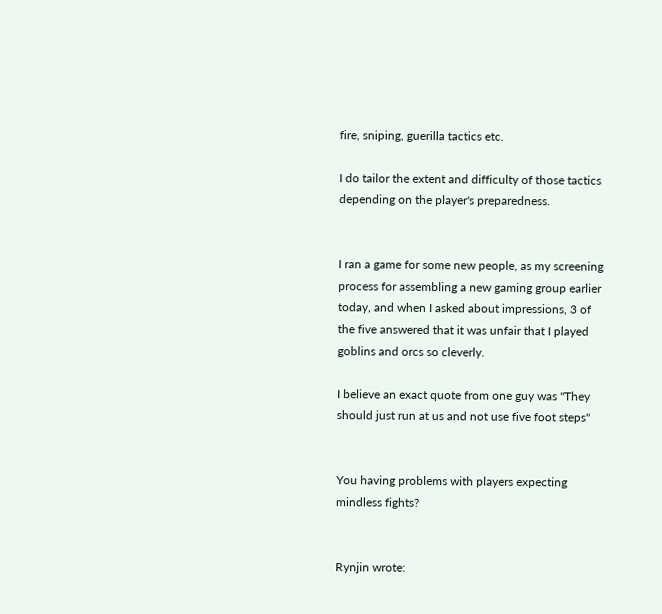fire, sniping, guerilla tactics etc.

I do tailor the extent and difficulty of those tactics depending on the player's preparedness.


I ran a game for some new people, as my screening process for assembling a new gaming group earlier today, and when I asked about impressions, 3 of the five answered that it was unfair that I played goblins and orcs so cleverly.

I believe an exact quote from one guy was "They should just run at us and not use five foot steps"


You having problems with players expecting mindless fights?


Rynjin wrote: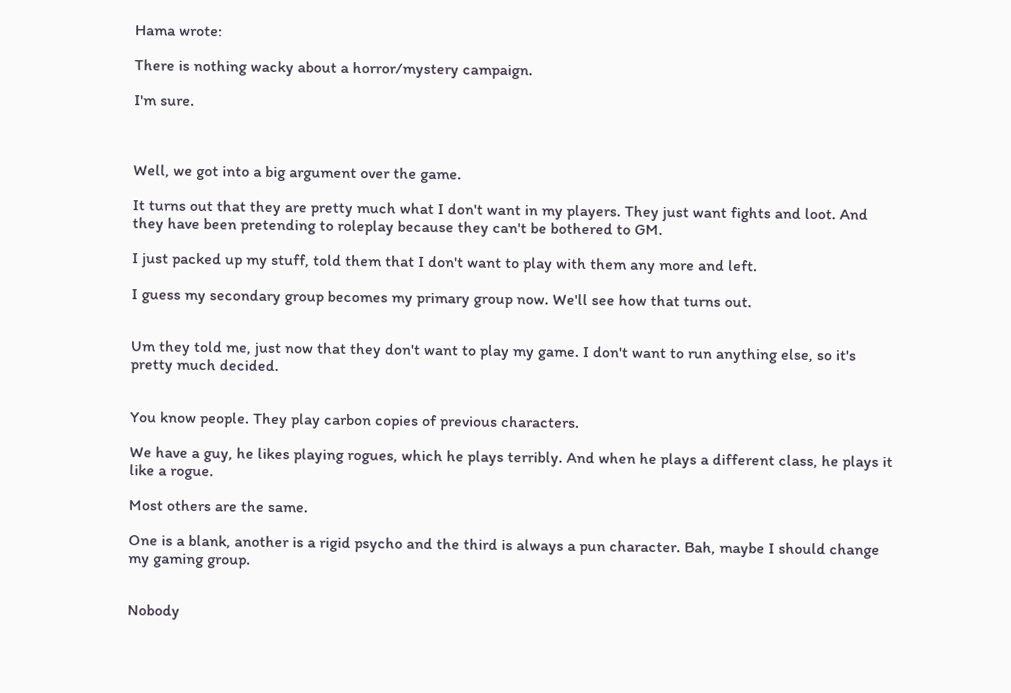Hama wrote:

There is nothing wacky about a horror/mystery campaign.

I'm sure.



Well, we got into a big argument over the game.

It turns out that they are pretty much what I don't want in my players. They just want fights and loot. And they have been pretending to roleplay because they can't be bothered to GM.

I just packed up my stuff, told them that I don't want to play with them any more and left.

I guess my secondary group becomes my primary group now. We'll see how that turns out.


Um they told me, just now that they don't want to play my game. I don't want to run anything else, so it's pretty much decided.


You know people. They play carbon copies of previous characters.

We have a guy, he likes playing rogues, which he plays terribly. And when he plays a different class, he plays it like a rogue.

Most others are the same.

One is a blank, another is a rigid psycho and the third is always a pun character. Bah, maybe I should change my gaming group.


Nobody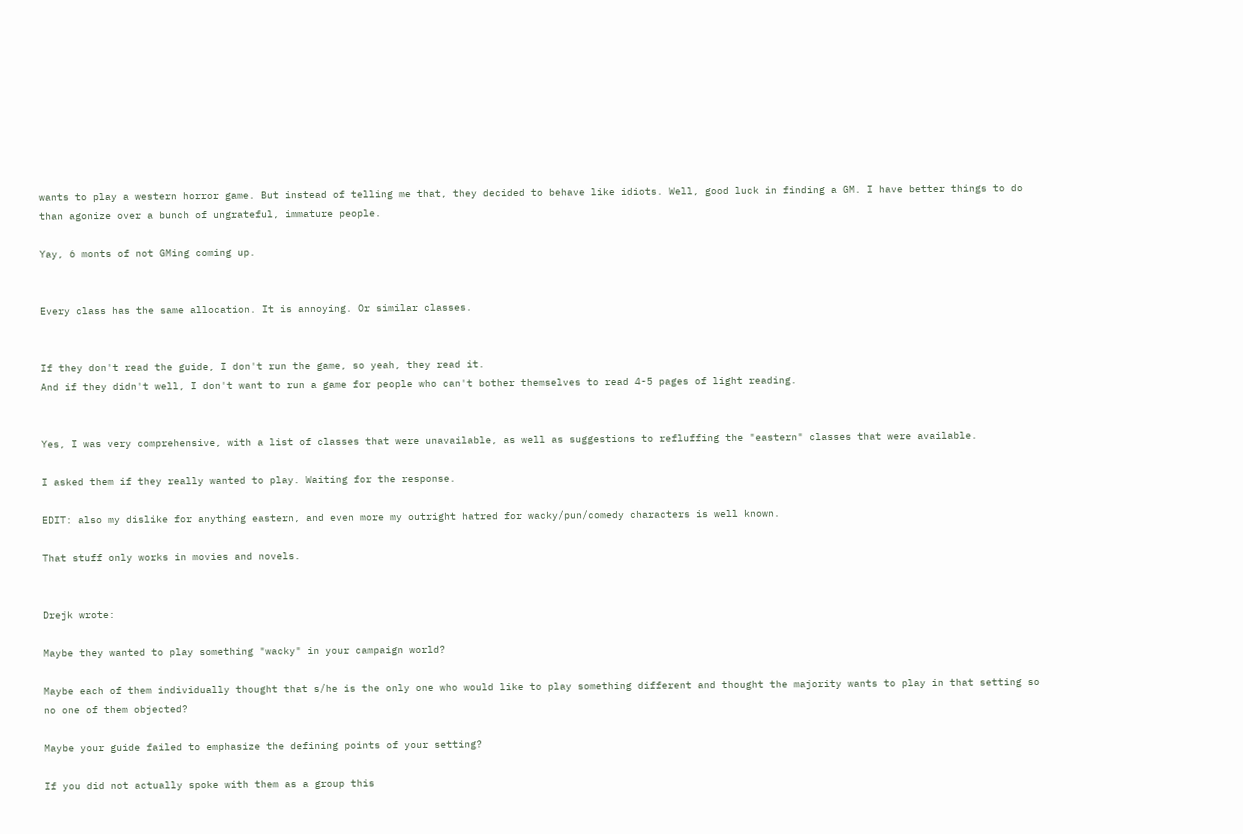wants to play a western horror game. But instead of telling me that, they decided to behave like idiots. Well, good luck in finding a GM. I have better things to do than agonize over a bunch of ungrateful, immature people.

Yay, 6 monts of not GMing coming up.


Every class has the same allocation. It is annoying. Or similar classes.


If they don't read the guide, I don't run the game, so yeah, they read it.
And if they didn't well, I don't want to run a game for people who can't bother themselves to read 4-5 pages of light reading.


Yes, I was very comprehensive, with a list of classes that were unavailable, as well as suggestions to refluffing the "eastern" classes that were available.

I asked them if they really wanted to play. Waiting for the response.

EDIT: also my dislike for anything eastern, and even more my outright hatred for wacky/pun/comedy characters is well known.

That stuff only works in movies and novels.


Drejk wrote:

Maybe they wanted to play something "wacky" in your campaign world?

Maybe each of them individually thought that s/he is the only one who would like to play something different and thought the majority wants to play in that setting so no one of them objected?

Maybe your guide failed to emphasize the defining points of your setting?

If you did not actually spoke with them as a group this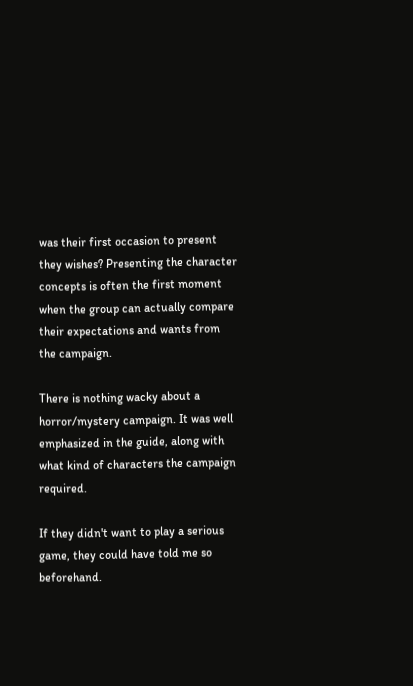was their first occasion to present they wishes? Presenting the character concepts is often the first moment when the group can actually compare their expectations and wants from the campaign.

There is nothing wacky about a horror/mystery campaign. It was well emphasized in the guide, along with what kind of characters the campaign required.

If they didn't want to play a serious game, they could have told me so beforehand.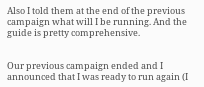Also I told them at the end of the previous campaign what will I be running. And the guide is pretty comprehensive.


Our previous campaign ended and I announced that I was ready to run again (I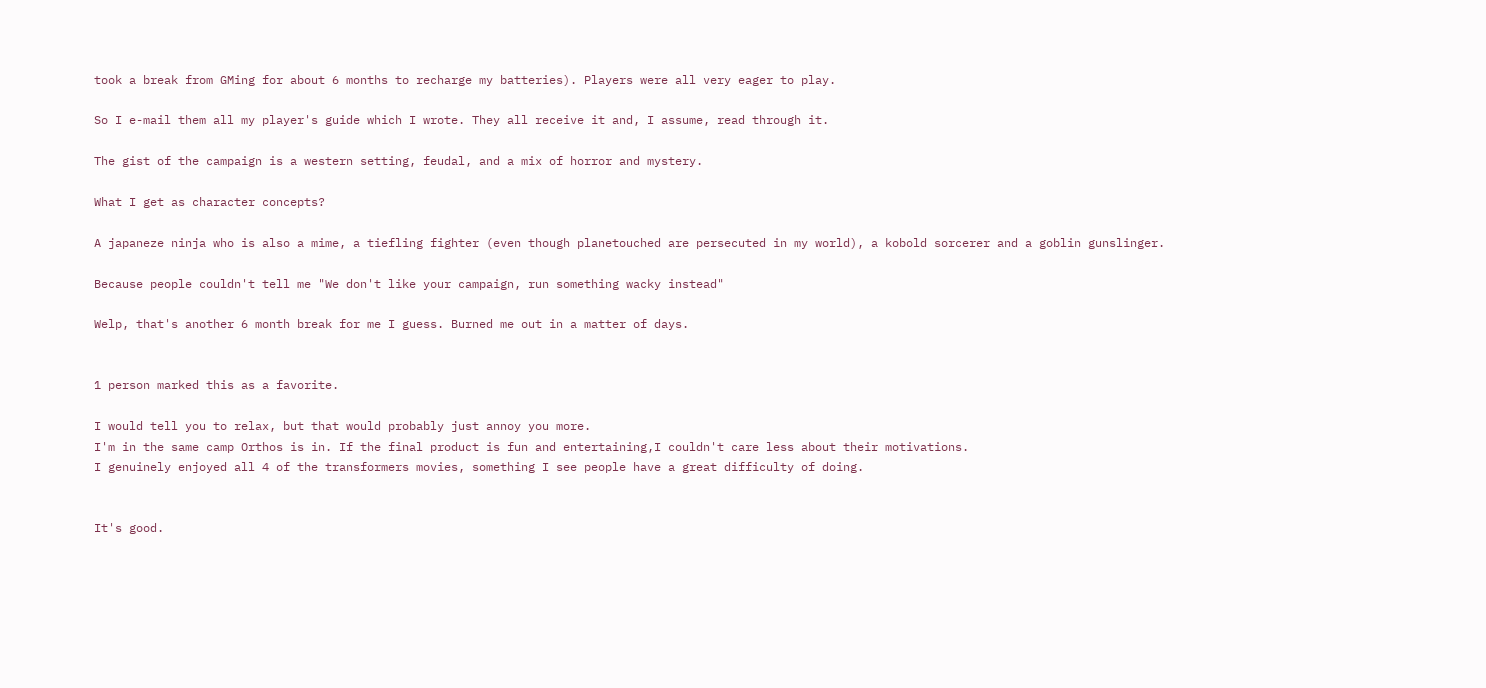took a break from GMing for about 6 months to recharge my batteries). Players were all very eager to play.

So I e-mail them all my player's guide which I wrote. They all receive it and, I assume, read through it.

The gist of the campaign is a western setting, feudal, and a mix of horror and mystery.

What I get as character concepts?

A japaneze ninja who is also a mime, a tiefling fighter (even though planetouched are persecuted in my world), a kobold sorcerer and a goblin gunslinger.

Because people couldn't tell me "We don't like your campaign, run something wacky instead"

Welp, that's another 6 month break for me I guess. Burned me out in a matter of days.


1 person marked this as a favorite.

I would tell you to relax, but that would probably just annoy you more.
I'm in the same camp Orthos is in. If the final product is fun and entertaining,I couldn't care less about their motivations.
I genuinely enjoyed all 4 of the transformers movies, something I see people have a great difficulty of doing.


It's good.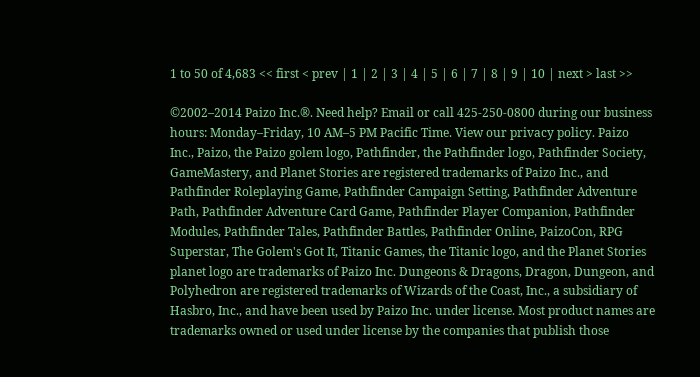1 to 50 of 4,683 << first < prev | 1 | 2 | 3 | 4 | 5 | 6 | 7 | 8 | 9 | 10 | next > last >>

©2002–2014 Paizo Inc.®. Need help? Email or call 425-250-0800 during our business hours: Monday–Friday, 10 AM–5 PM Pacific Time. View our privacy policy. Paizo Inc., Paizo, the Paizo golem logo, Pathfinder, the Pathfinder logo, Pathfinder Society, GameMastery, and Planet Stories are registered trademarks of Paizo Inc., and Pathfinder Roleplaying Game, Pathfinder Campaign Setting, Pathfinder Adventure Path, Pathfinder Adventure Card Game, Pathfinder Player Companion, Pathfinder Modules, Pathfinder Tales, Pathfinder Battles, Pathfinder Online, PaizoCon, RPG Superstar, The Golem's Got It, Titanic Games, the Titanic logo, and the Planet Stories planet logo are trademarks of Paizo Inc. Dungeons & Dragons, Dragon, Dungeon, and Polyhedron are registered trademarks of Wizards of the Coast, Inc., a subsidiary of Hasbro, Inc., and have been used by Paizo Inc. under license. Most product names are trademarks owned or used under license by the companies that publish those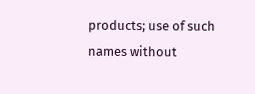products; use of such names without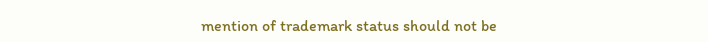mention of trademark status should not be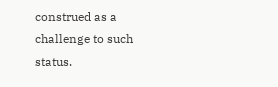construed as a challenge to such status.